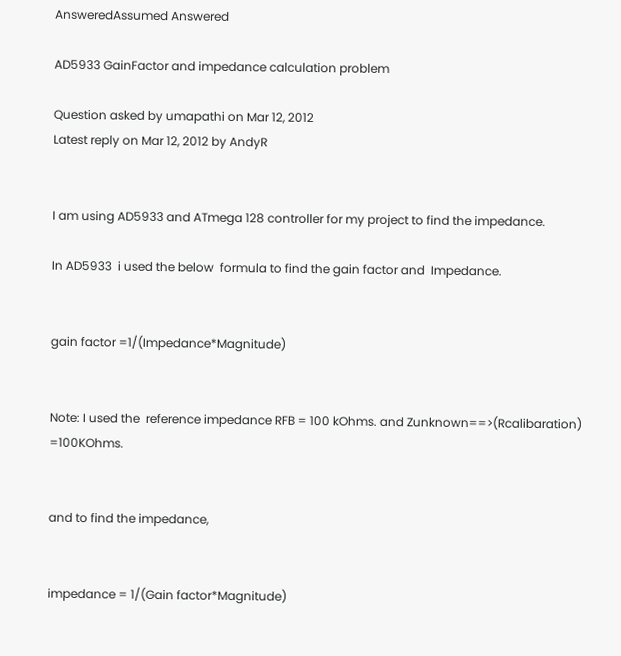AnsweredAssumed Answered

AD5933 GainFactor and impedance calculation problem

Question asked by umapathi on Mar 12, 2012
Latest reply on Mar 12, 2012 by AndyR


I am using AD5933 and ATmega 128 controller for my project to find the impedance.

In AD5933  i used the below  formula to find the gain factor and  Impedance.


gain factor =1/(Impedance*Magnitude)


Note: I used the  reference impedance RFB = 100 kOhms. and Zunknown==>(Rcalibaration) =100KOhms.


and to find the impedance,


impedance = 1/(Gain factor*Magnitude)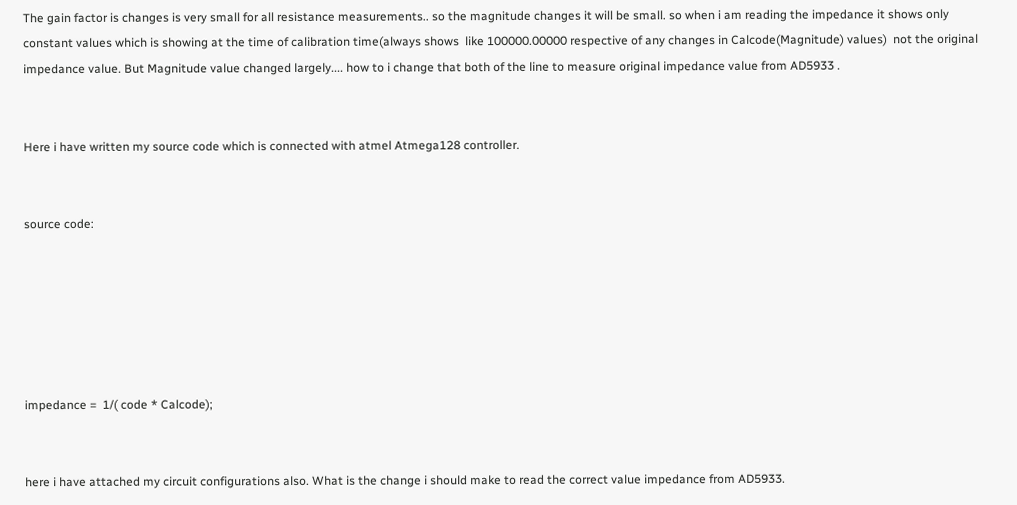The gain factor is changes is very small for all resistance measurements.. so the magnitude changes it will be small. so when i am reading the impedance it shows only constant values which is showing at the time of calibration time(always shows  like 100000.00000 respective of any changes in Calcode(Magnitude) values)  not the original impedance value. But Magnitude value changed largely.... how to i change that both of the line to measure original impedance value from AD5933 .


Here i have written my source code which is connected with atmel Atmega128 controller.


source code:






impedance =  1/( code * Calcode);


here i have attached my circuit configurations also. What is the change i should make to read the correct value impedance from AD5933.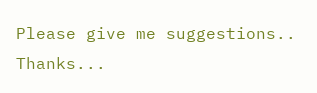Please give me suggestions.. Thanks...